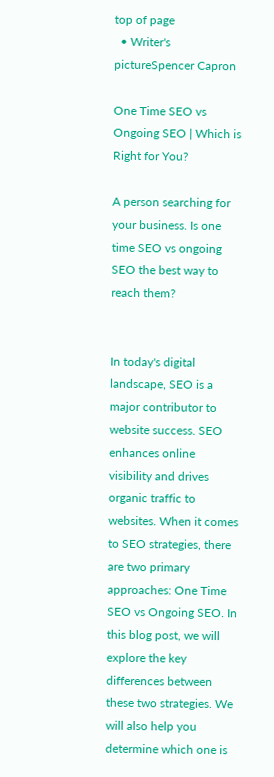top of page
  • Writer's pictureSpencer Capron

One Time SEO vs Ongoing SEO | Which is Right for You?

A person searching for your business. Is one time SEO vs ongoing SEO the best way to reach them?


In today's digital landscape, SEO is a major contributor to website success. SEO enhances online visibility and drives organic traffic to websites. When it comes to SEO strategies, there are two primary approaches: One Time SEO vs Ongoing SEO. In this blog post, we will explore the key differences between these two strategies. We will also help you determine which one is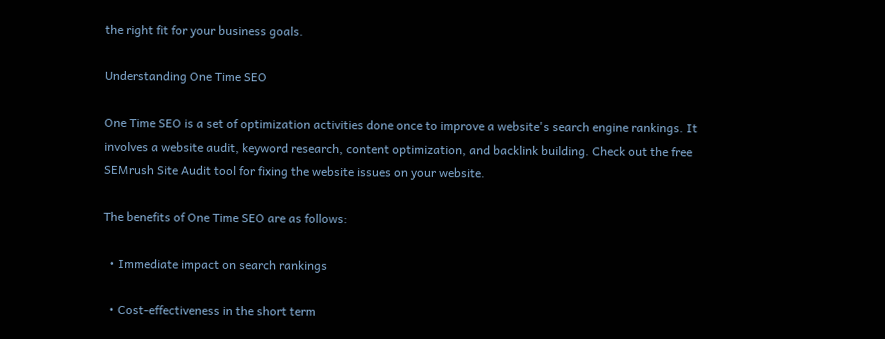the right fit for your business goals.

Understanding One Time SEO

One Time SEO is a set of optimization activities done once to improve a website's search engine rankings. It involves a website audit, keyword research, content optimization, and backlink building. Check out the free SEMrush Site Audit tool for fixing the website issues on your website.

The benefits of One Time SEO are as follows:

  • Immediate impact on search rankings

  • Cost-effectiveness in the short term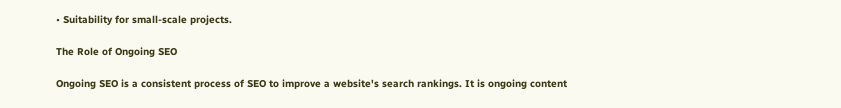• Suitability for small-scale projects.

The Role of Ongoing SEO

Ongoing SEO is a consistent process of SEO to improve a website's search rankings. It is ongoing content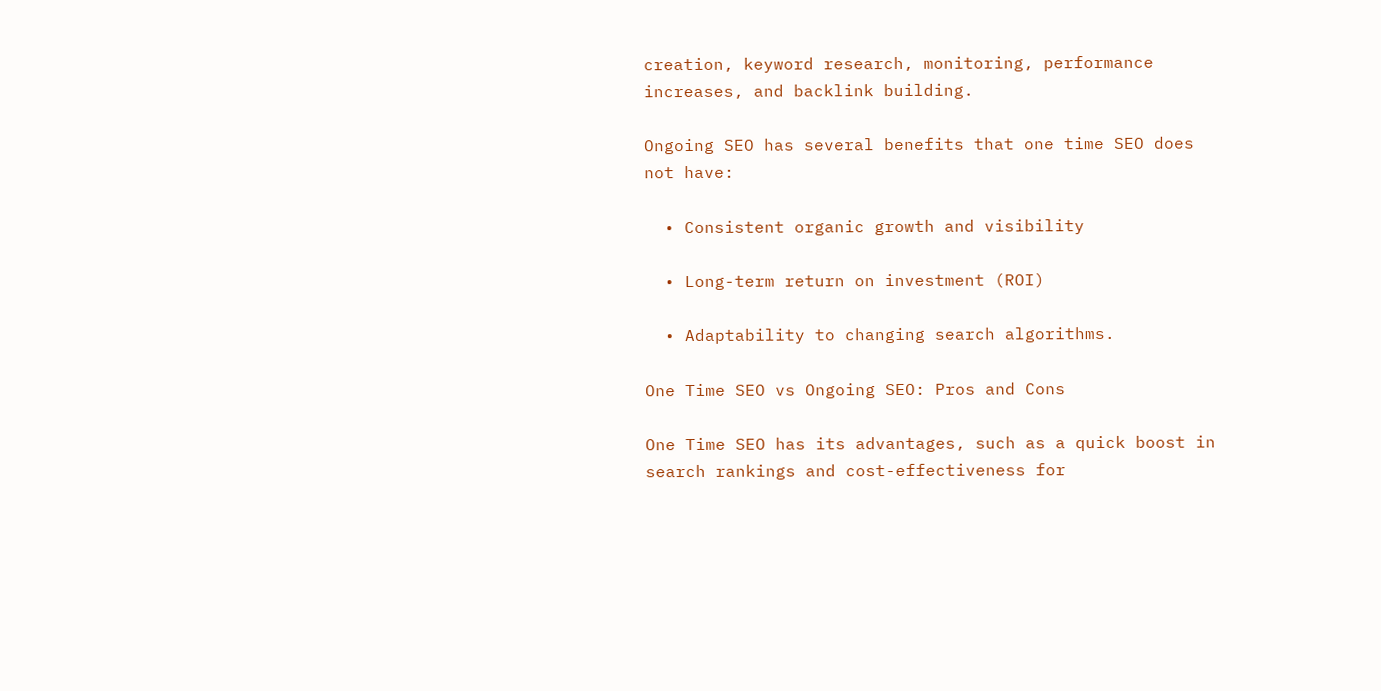creation, keyword research, monitoring, performance increases, and backlink building.

Ongoing SEO has several benefits that one time SEO does not have:

  • Consistent organic growth and visibility

  • Long-term return on investment (ROI)

  • Adaptability to changing search algorithms.

One Time SEO vs Ongoing SEO: Pros and Cons

One Time SEO has its advantages, such as a quick boost in search rankings and cost-effectiveness for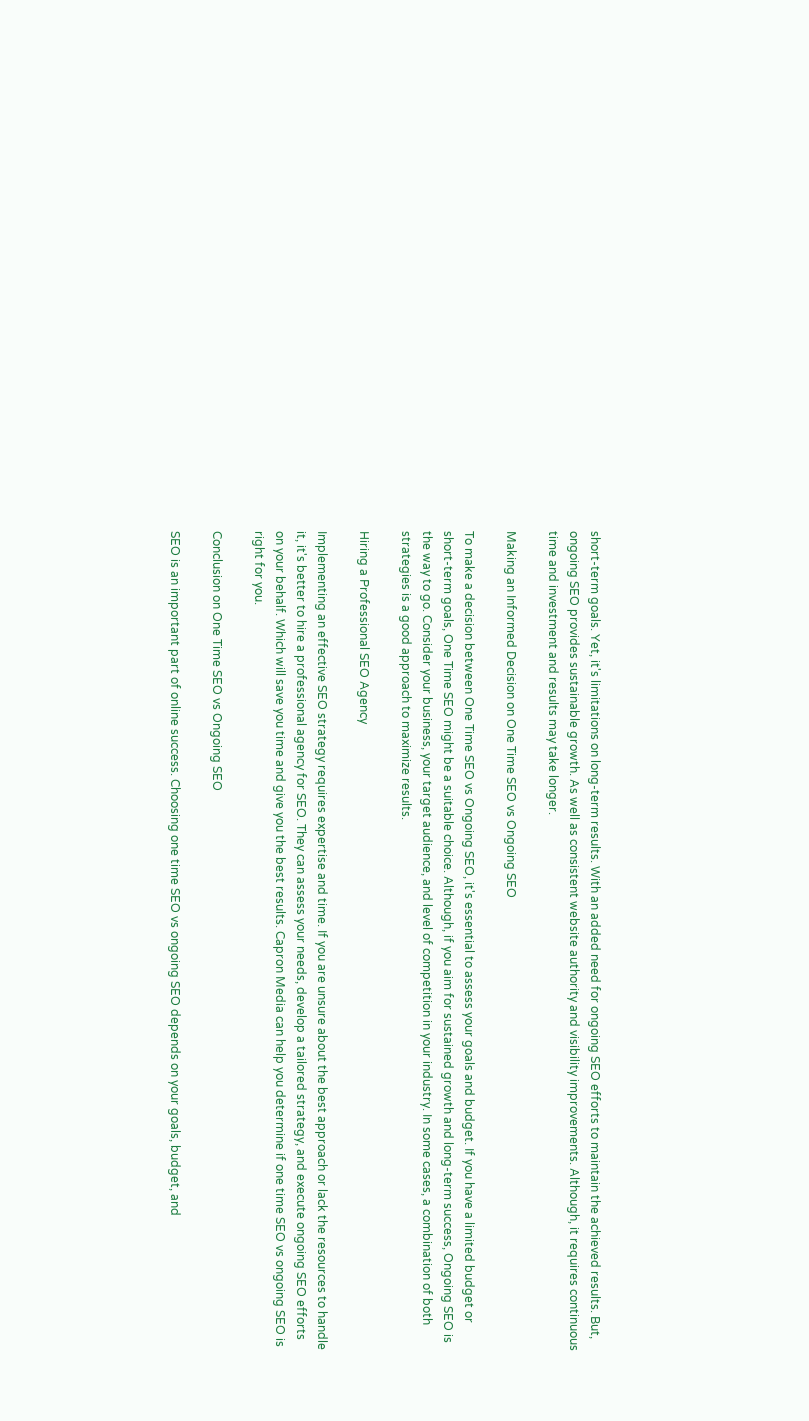short-term goals. Yet, it's limitations on long-term results. With an added need for ongoing SEO efforts to maintain the achieved results. But, ongoing SEO provides sustainable growth. As well as consistent website authority and visibility improvements. Although, it requires continuous time and investment and results may take longer.

Making an Informed Decision on One Time SEO vs Ongoing SEO

To make a decision between One Time SEO vs Ongoing SEO, it's essential to assess your goals and budget. If you have a limited budget or short-term goals, One Time SEO might be a suitable choice. Although, if you aim for sustained growth and long-term success, Ongoing SEO is the way to go. Consider your business, your target audience, and level of competition in your industry. In some cases, a combination of both strategies is a good approach to maximize results.

Hiring a Professional SEO Agency

Implementing an effective SEO strategy requires expertise and time. If you are unsure about the best approach or lack the resources to handle it, it's better to hire a professional agency for SEO. They can assess your needs, develop a tailored strategy, and execute ongoing SEO efforts on your behalf. Which will save you time and give you the best results. Capron Media can help you determine if one time SEO vs ongoing SEO is right for you.

Conclusion on One Time SEO vs Ongoing SEO

SEO is an important part of online success. Choosing one time SEO vs ongoing SEO depends on your goals, budget, and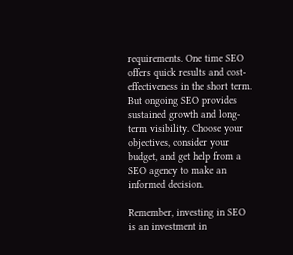requirements. One time SEO offers quick results and cost-effectiveness in the short term. But ongoing SEO provides sustained growth and long-term visibility. Choose your objectives, consider your budget, and get help from a SEO agency to make an informed decision.

Remember, investing in SEO is an investment in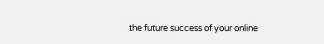the future success of your online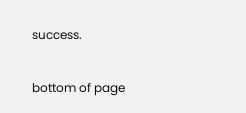success.

bottom of page